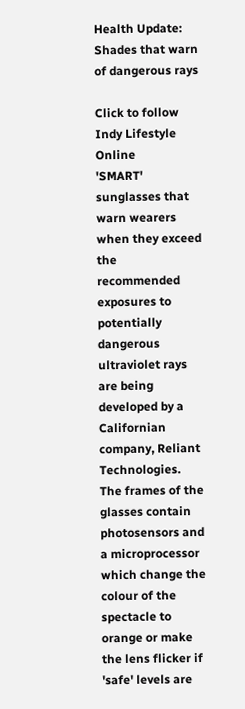Health Update: Shades that warn of dangerous rays

Click to follow
Indy Lifestyle Online
'SMART' sunglasses that warn wearers when they exceed the recommended exposures to potentially dangerous ultraviolet rays are being developed by a Californian company, Reliant Technologies. The frames of the glasses contain photosensors and a microprocessor which change the colour of the spectacle to orange or make the lens flicker if 'safe' levels are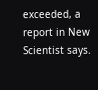exceeded, a report in New Scientist says.